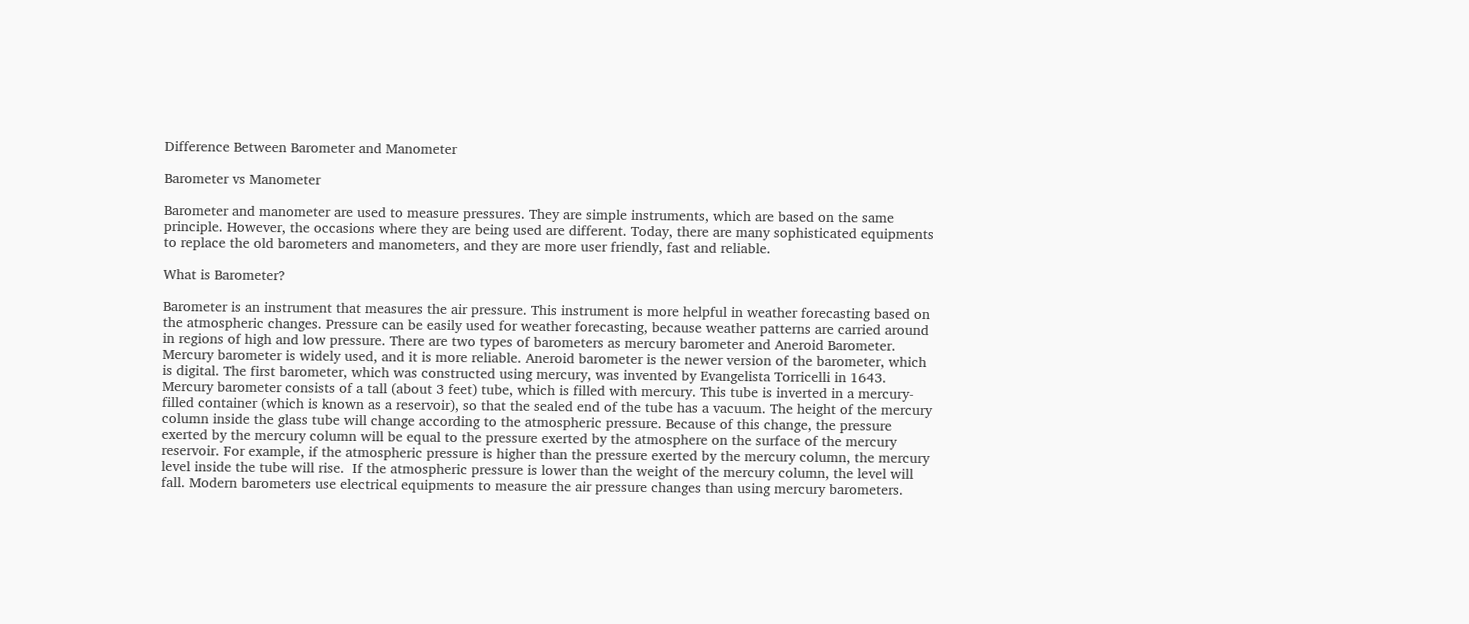Difference Between Barometer and Manometer

Barometer vs Manometer

Barometer and manometer are used to measure pressures. They are simple instruments, which are based on the same principle. However, the occasions where they are being used are different. Today, there are many sophisticated equipments to replace the old barometers and manometers, and they are more user friendly, fast and reliable.

What is Barometer?

Barometer is an instrument that measures the air pressure. This instrument is more helpful in weather forecasting based on the atmospheric changes. Pressure can be easily used for weather forecasting, because weather patterns are carried around in regions of high and low pressure. There are two types of barometers as mercury barometer and Aneroid Barometer. Mercury barometer is widely used, and it is more reliable. Aneroid barometer is the newer version of the barometer, which is digital. The first barometer, which was constructed using mercury, was invented by Evangelista Torricelli in 1643. Mercury barometer consists of a tall (about 3 feet) tube, which is filled with mercury. This tube is inverted in a mercury-filled container (which is known as a reservoir), so that the sealed end of the tube has a vacuum. The height of the mercury column inside the glass tube will change according to the atmospheric pressure. Because of this change, the pressure exerted by the mercury column will be equal to the pressure exerted by the atmosphere on the surface of the mercury reservoir. For example, if the atmospheric pressure is higher than the pressure exerted by the mercury column, the mercury level inside the tube will rise.  If the atmospheric pressure is lower than the weight of the mercury column, the level will fall. Modern barometers use electrical equipments to measure the air pressure changes than using mercury barometers.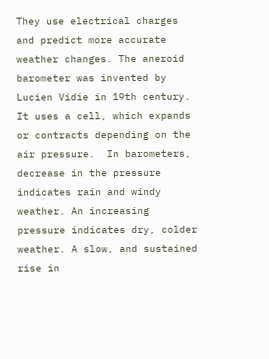They use electrical charges and predict more accurate weather changes. The aneroid barometer was invented by Lucien Vidie in 19th century. It uses a cell, which expands or contracts depending on the air pressure.  In barometers, decrease in the pressure indicates rain and windy weather. An increasing pressure indicates dry, colder weather. A slow, and sustained rise in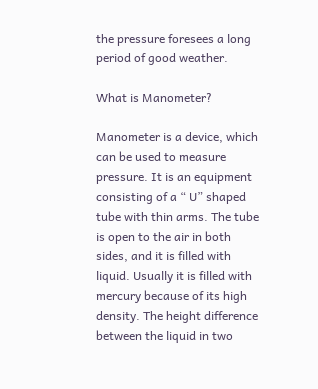the pressure foresees a long period of good weather.

What is Manometer?

Manometer is a device, which can be used to measure pressure. It is an equipment consisting of a “ U” shaped tube with thin arms. The tube is open to the air in both sides, and it is filled with liquid. Usually it is filled with mercury because of its high density. The height difference between the liquid in two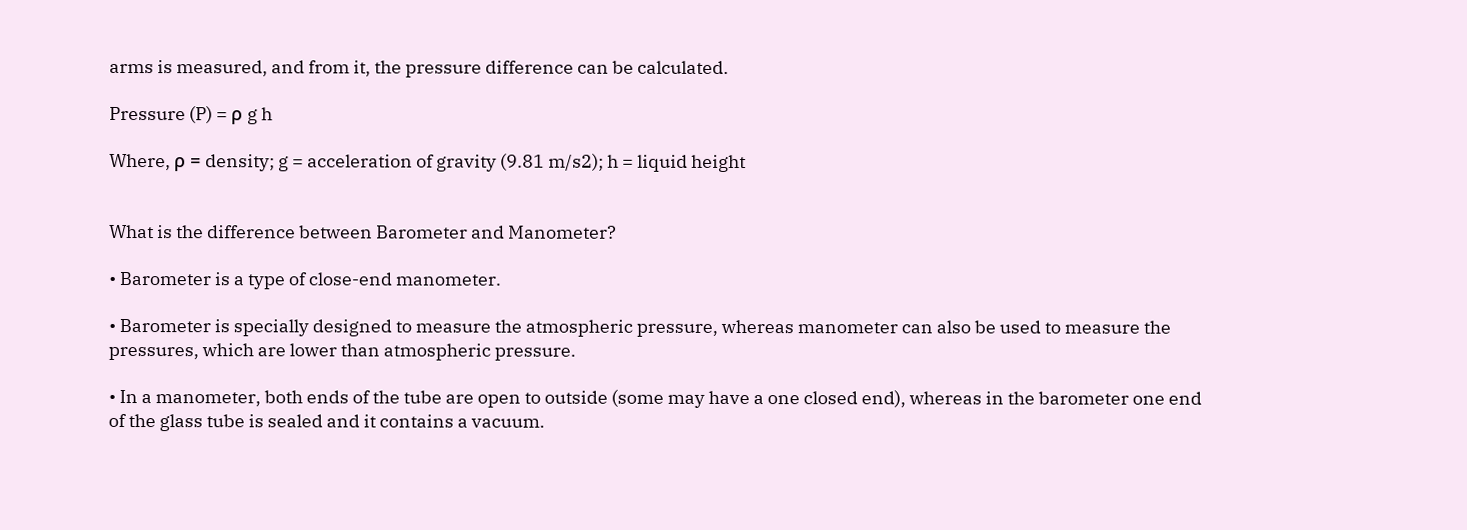arms is measured, and from it, the pressure difference can be calculated.

Pressure (P) = ρ g h

Where, ρ = density; g = acceleration of gravity (9.81 m/s2); h = liquid height


What is the difference between Barometer and Manometer?

• Barometer is a type of close-end manometer.

• Barometer is specially designed to measure the atmospheric pressure, whereas manometer can also be used to measure the pressures, which are lower than atmospheric pressure.

• In a manometer, both ends of the tube are open to outside (some may have a one closed end), whereas in the barometer one end of the glass tube is sealed and it contains a vacuum.